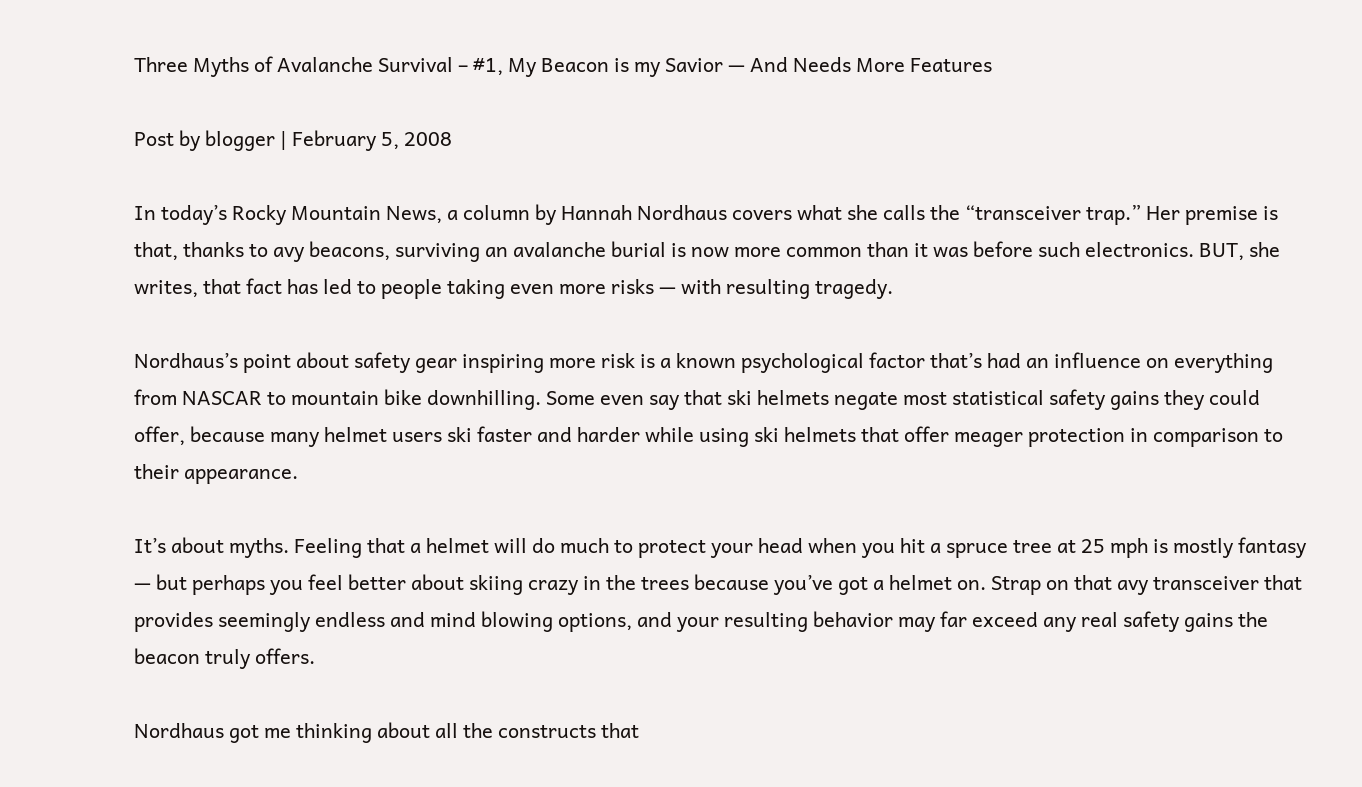Three Myths of Avalanche Survival – #1, My Beacon is my Savior — And Needs More Features

Post by blogger | February 5, 2008

In today’s Rocky Mountain News, a column by Hannah Nordhaus covers what she calls the “transceiver trap.” Her premise is that, thanks to avy beacons, surviving an avalanche burial is now more common than it was before such electronics. BUT, she writes, that fact has led to people taking even more risks — with resulting tragedy.

Nordhaus’s point about safety gear inspiring more risk is a known psychological factor that’s had an influence on everything from NASCAR to mountain bike downhilling. Some even say that ski helmets negate most statistical safety gains they could offer, because many helmet users ski faster and harder while using ski helmets that offer meager protection in comparison to their appearance.

It’s about myths. Feeling that a helmet will do much to protect your head when you hit a spruce tree at 25 mph is mostly fantasy — but perhaps you feel better about skiing crazy in the trees because you’ve got a helmet on. Strap on that avy transceiver that provides seemingly endless and mind blowing options, and your resulting behavior may far exceed any real safety gains the beacon truly offers.

Nordhaus got me thinking about all the constructs that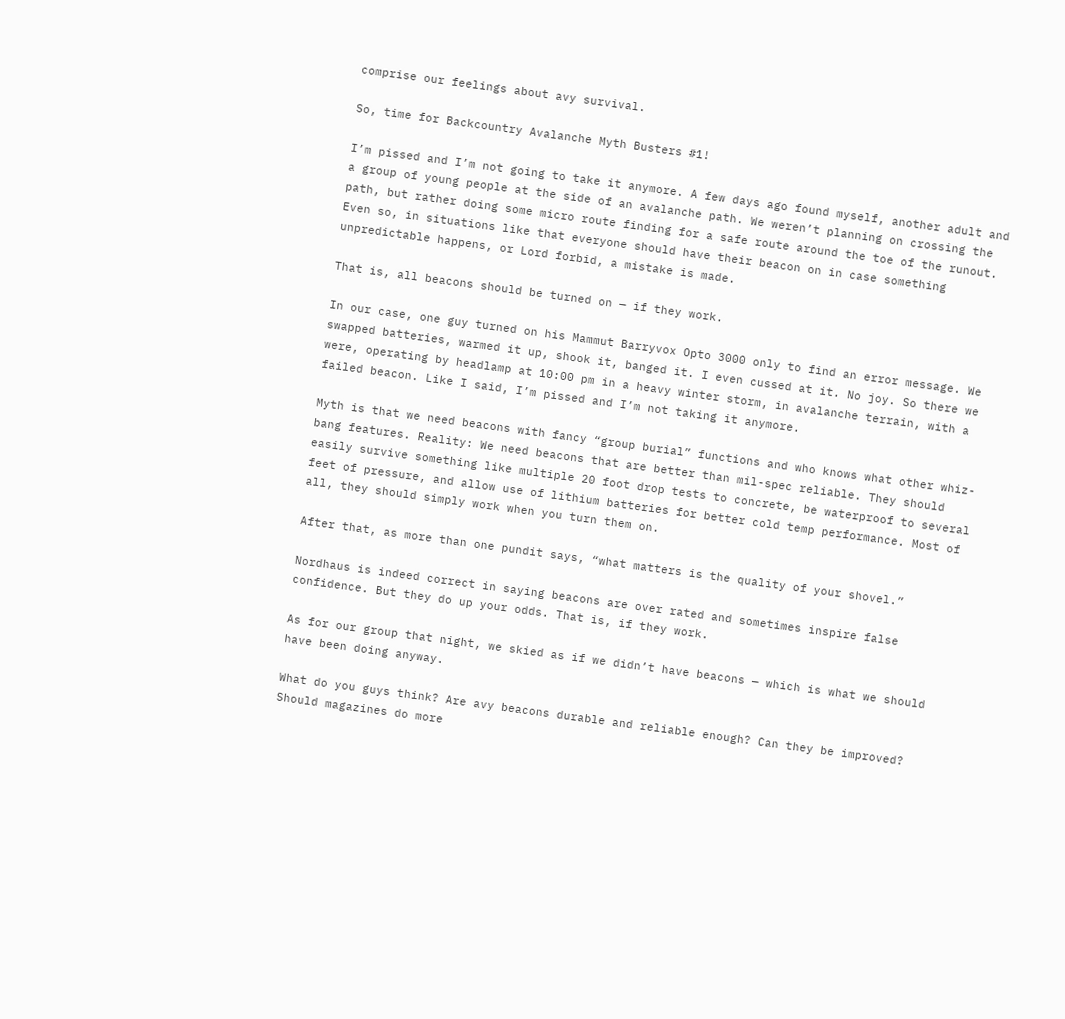comprise our feelings about avy survival.

So, time for Backcountry Avalanche Myth Busters #1!

I’m pissed and I’m not going to take it anymore. A few days ago found myself, another adult and a group of young people at the side of an avalanche path. We weren’t planning on crossing the path, but rather doing some micro route finding for a safe route around the toe of the runout. Even so, in situations like that everyone should have their beacon on in case something unpredictable happens, or Lord forbid, a mistake is made.

That is, all beacons should be turned on — if they work.

In our case, one guy turned on his Mammut Barryvox Opto 3000 only to find an error message. We swapped batteries, warmed it up, shook it, banged it. I even cussed at it. No joy. So there we were, operating by headlamp at 10:00 pm in a heavy winter storm, in avalanche terrain, with a failed beacon. Like I said, I’m pissed and I’m not taking it anymore.

Myth is that we need beacons with fancy “group burial” functions and who knows what other whiz-bang features. Reality: We need beacons that are better than mil-spec reliable. They should easily survive something like multiple 20 foot drop tests to concrete, be waterproof to several feet of pressure, and allow use of lithium batteries for better cold temp performance. Most of all, they should simply work when you turn them on.

After that, as more than one pundit says, “what matters is the quality of your shovel.”

Nordhaus is indeed correct in saying beacons are over rated and sometimes inspire false confidence. But they do up your odds. That is, if they work.

As for our group that night, we skied as if we didn’t have beacons — which is what we should have been doing anyway.

What do you guys think? Are avy beacons durable and reliable enough? Can they be improved? Should magazines do more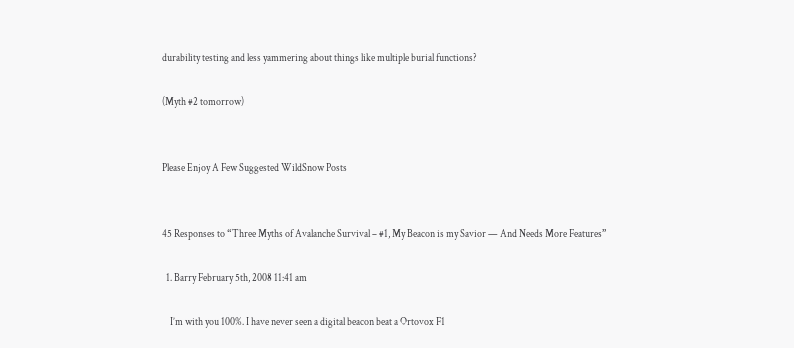durability testing and less yammering about things like multiple burial functions?

(Myth #2 tomorrow)


Please Enjoy A Few Suggested WildSnow Posts


45 Responses to “Three Myths of Avalanche Survival – #1, My Beacon is my Savior — And Needs More Features”

  1. Barry February 5th, 2008 11:41 am

    I’m with you 100%. I have never seen a digital beacon beat a Ortovox F1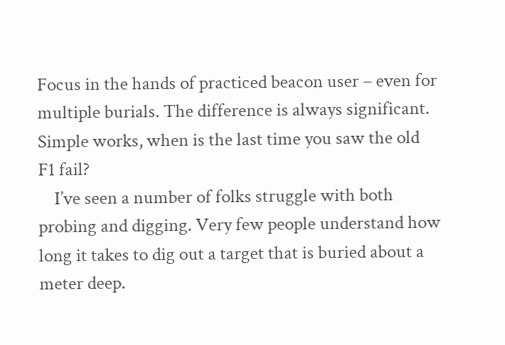Focus in the hands of practiced beacon user – even for multiple burials. The difference is always significant. Simple works, when is the last time you saw the old F1 fail?
    I’ve seen a number of folks struggle with both probing and digging. Very few people understand how long it takes to dig out a target that is buried about a meter deep.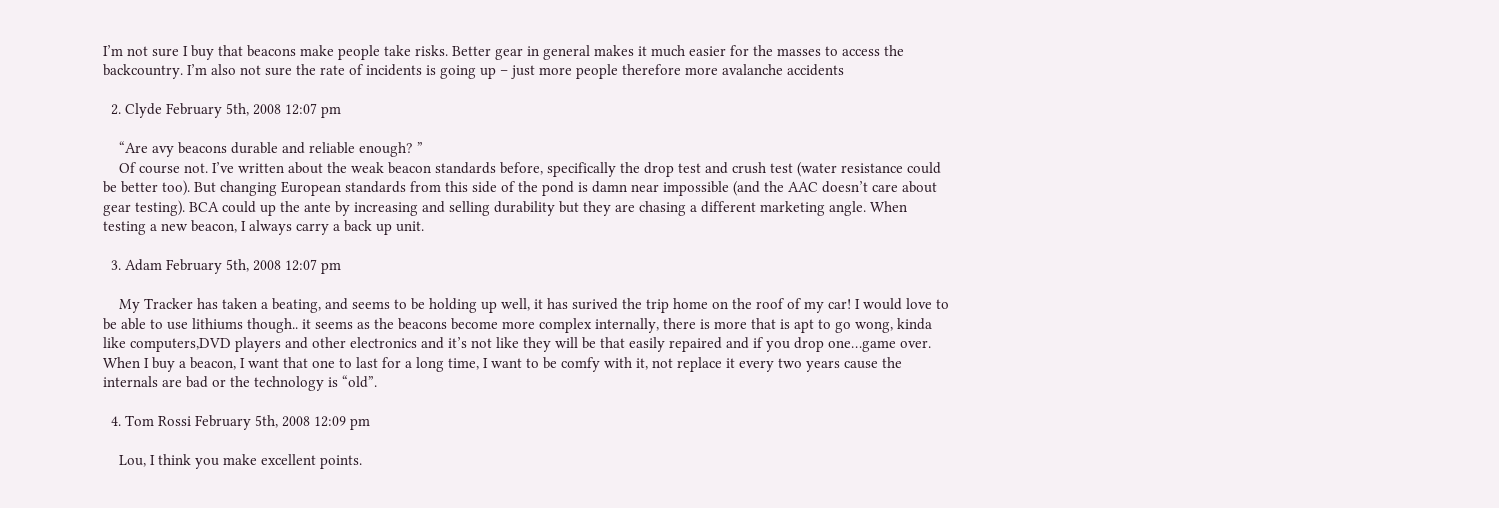I’m not sure I buy that beacons make people take risks. Better gear in general makes it much easier for the masses to access the backcountry. I’m also not sure the rate of incidents is going up – just more people therefore more avalanche accidents

  2. Clyde February 5th, 2008 12:07 pm

    “Are avy beacons durable and reliable enough? ”
    Of course not. I’ve written about the weak beacon standards before, specifically the drop test and crush test (water resistance could be better too). But changing European standards from this side of the pond is damn near impossible (and the AAC doesn’t care about gear testing). BCA could up the ante by increasing and selling durability but they are chasing a different marketing angle. When testing a new beacon, I always carry a back up unit.

  3. Adam February 5th, 2008 12:07 pm

    My Tracker has taken a beating, and seems to be holding up well, it has surived the trip home on the roof of my car! I would love to be able to use lithiums though.. it seems as the beacons become more complex internally, there is more that is apt to go wong, kinda like computers,DVD players and other electronics and it’s not like they will be that easily repaired and if you drop one…game over. When I buy a beacon, I want that one to last for a long time, I want to be comfy with it, not replace it every two years cause the internals are bad or the technology is “old”.

  4. Tom Rossi February 5th, 2008 12:09 pm

    Lou, I think you make excellent points.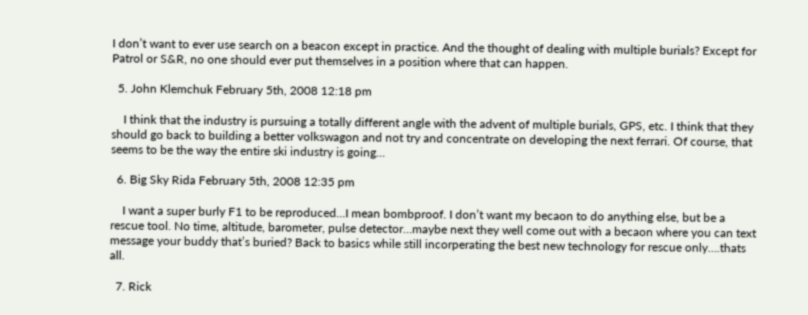I don’t want to ever use search on a beacon except in practice. And the thought of dealing with multiple burials? Except for Patrol or S&R, no one should ever put themselves in a position where that can happen.

  5. John Klemchuk February 5th, 2008 12:18 pm

    I think that the industry is pursuing a totally different angle with the advent of multiple burials, GPS, etc. I think that they should go back to building a better volkswagon and not try and concentrate on developing the next ferrari. Of course, that seems to be the way the entire ski industry is going…

  6. Big Sky Rida February 5th, 2008 12:35 pm

    I want a super burly F1 to be reproduced…I mean bombproof. I don’t want my becaon to do anything else, but be a rescue tool. No time, altitude, barometer, pulse detector…maybe next they well come out with a becaon where you can text message your buddy that’s buried? Back to basics while still incorperating the best new technology for rescue only….thats all.

  7. Rick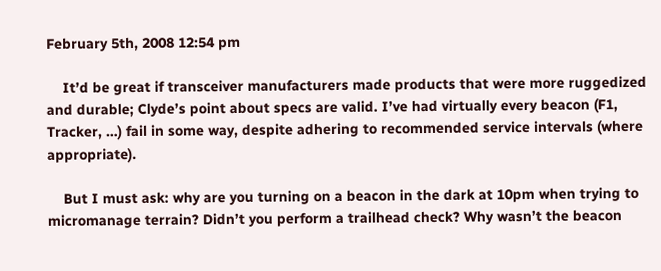February 5th, 2008 12:54 pm

    It’d be great if transceiver manufacturers made products that were more ruggedized and durable; Clyde’s point about specs are valid. I’ve had virtually every beacon (F1, Tracker, …) fail in some way, despite adhering to recommended service intervals (where appropriate).

    But I must ask: why are you turning on a beacon in the dark at 10pm when trying to micromanage terrain? Didn’t you perform a trailhead check? Why wasn’t the beacon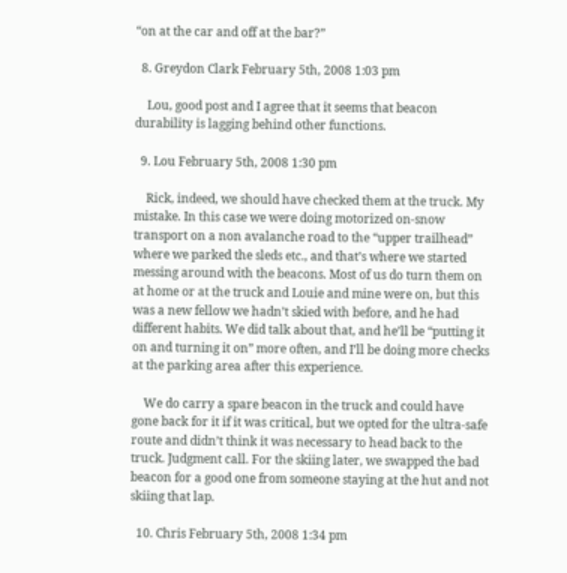“on at the car and off at the bar?”

  8. Greydon Clark February 5th, 2008 1:03 pm

    Lou, good post and I agree that it seems that beacon durability is lagging behind other functions.

  9. Lou February 5th, 2008 1:30 pm

    Rick, indeed, we should have checked them at the truck. My mistake. In this case we were doing motorized on-snow transport on a non avalanche road to the “upper trailhead” where we parked the sleds etc., and that’s where we started messing around with the beacons. Most of us do turn them on at home or at the truck and Louie and mine were on, but this was a new fellow we hadn’t skied with before, and he had different habits. We did talk about that, and he’ll be “putting it on and turning it on” more often, and I’ll be doing more checks at the parking area after this experience.

    We do carry a spare beacon in the truck and could have gone back for it if it was critical, but we opted for the ultra-safe route and didn’t think it was necessary to head back to the truck. Judgment call. For the skiing later, we swapped the bad beacon for a good one from someone staying at the hut and not skiing that lap.

  10. Chris February 5th, 2008 1:34 pm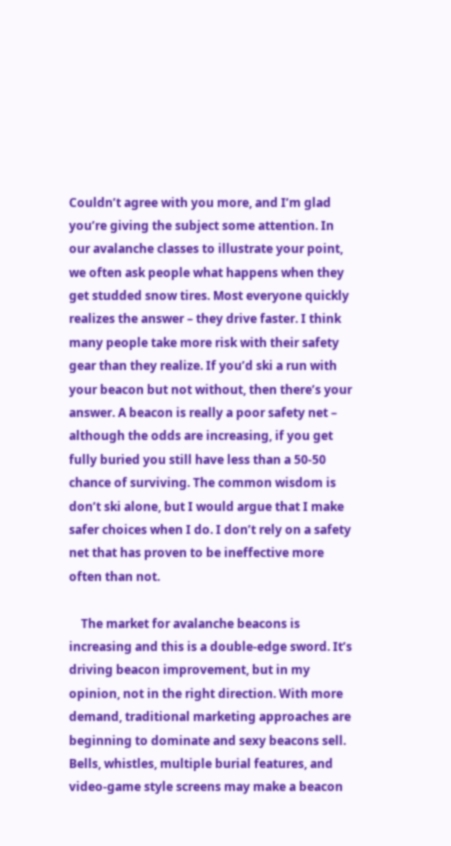Couldn’t agree with you more, and I’m glad you’re giving the subject some attention. In our avalanche classes to illustrate your point, we often ask people what happens when they get studded snow tires. Most everyone quickly realizes the answer – they drive faster. I think many people take more risk with their safety gear than they realize. If you’d ski a run with your beacon but not without, then there’s your answer. A beacon is really a poor safety net – although the odds are increasing, if you get fully buried you still have less than a 50-50 chance of surviving. The common wisdom is don’t ski alone, but I would argue that I make safer choices when I do. I don’t rely on a safety net that has proven to be ineffective more often than not.

    The market for avalanche beacons is increasing and this is a double-edge sword. It’s driving beacon improvement, but in my opinion, not in the right direction. With more demand, traditional marketing approaches are beginning to dominate and sexy beacons sell. Bells, whistles, multiple burial features, and video-game style screens may make a beacon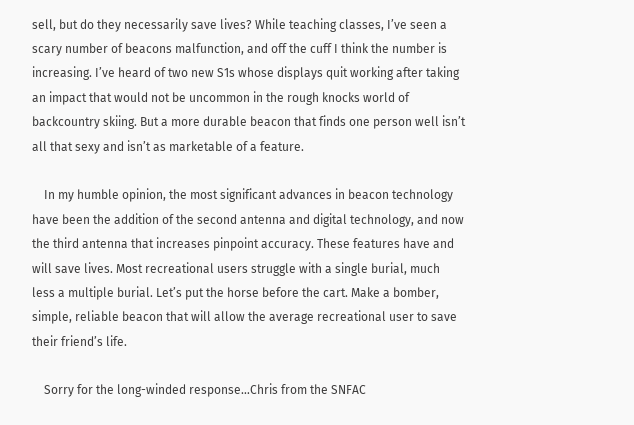sell, but do they necessarily save lives? While teaching classes, I’ve seen a scary number of beacons malfunction, and off the cuff I think the number is increasing. I’ve heard of two new S1s whose displays quit working after taking an impact that would not be uncommon in the rough knocks world of backcountry skiing. But a more durable beacon that finds one person well isn’t all that sexy and isn’t as marketable of a feature.

    In my humble opinion, the most significant advances in beacon technology have been the addition of the second antenna and digital technology, and now the third antenna that increases pinpoint accuracy. These features have and will save lives. Most recreational users struggle with a single burial, much less a multiple burial. Let’s put the horse before the cart. Make a bomber, simple, reliable beacon that will allow the average recreational user to save their friend’s life.

    Sorry for the long-winded response…Chris from the SNFAC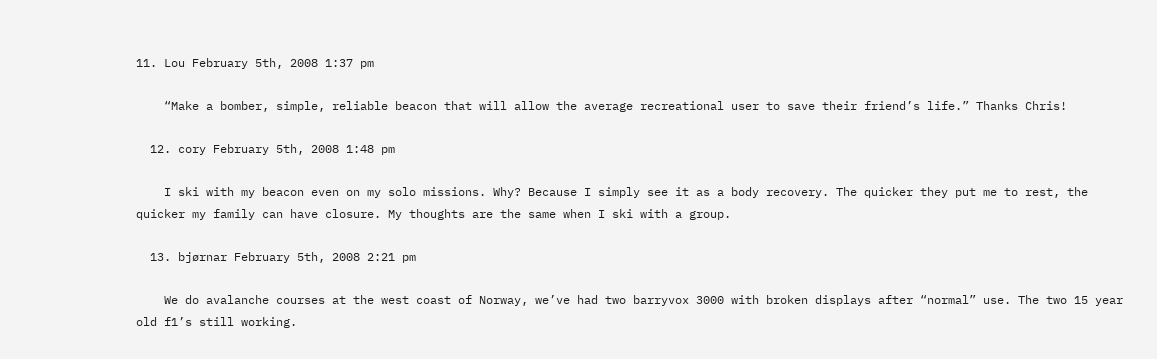11. Lou February 5th, 2008 1:37 pm

    “Make a bomber, simple, reliable beacon that will allow the average recreational user to save their friend’s life.” Thanks Chris!

  12. cory February 5th, 2008 1:48 pm

    I ski with my beacon even on my solo missions. Why? Because I simply see it as a body recovery. The quicker they put me to rest, the quicker my family can have closure. My thoughts are the same when I ski with a group.

  13. bjørnar February 5th, 2008 2:21 pm

    We do avalanche courses at the west coast of Norway, we’ve had two barryvox 3000 with broken displays after “normal” use. The two 15 year old f1’s still working.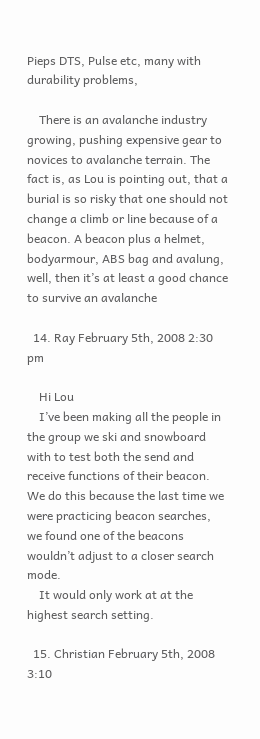Pieps DTS, Pulse etc, many with durability problems,

    There is an avalanche industry growing, pushing expensive gear to novices to avalanche terrain. The fact is, as Lou is pointing out, that a burial is so risky that one should not change a climb or line because of a beacon. A beacon plus a helmet, bodyarmour, ABS bag and avalung, well, then it’s at least a good chance to survive an avalanche

  14. Ray February 5th, 2008 2:30 pm

    Hi Lou
    I’ve been making all the people in the group we ski and snowboard with to test both the send and receive functions of their beacon. We do this because the last time we were practicing beacon searches, we found one of the beacons wouldn’t adjust to a closer search mode.
    It would only work at at the highest search setting.

  15. Christian February 5th, 2008 3:10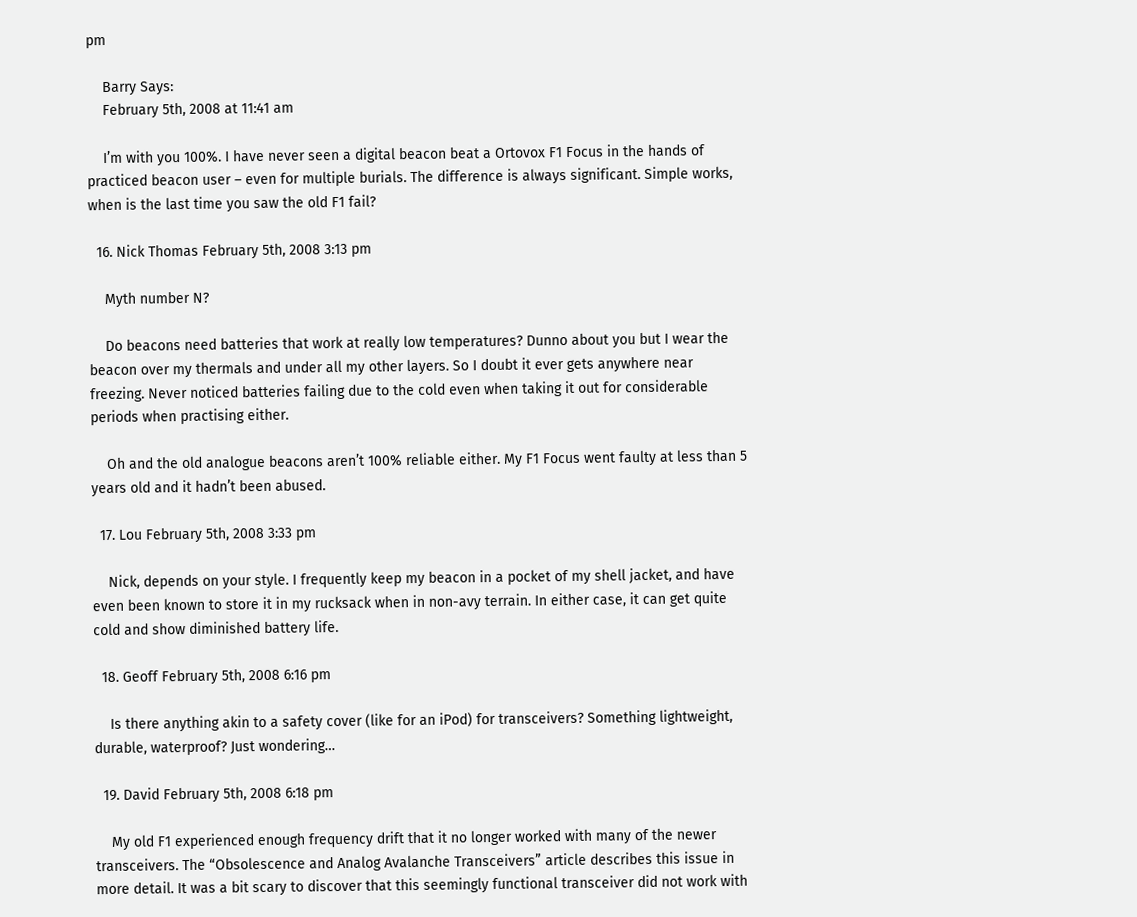pm

    Barry Says:
    February 5th, 2008 at 11:41 am

    I’m with you 100%. I have never seen a digital beacon beat a Ortovox F1 Focus in the hands of practiced beacon user – even for multiple burials. The difference is always significant. Simple works, when is the last time you saw the old F1 fail?

  16. Nick Thomas February 5th, 2008 3:13 pm

    Myth number N?

    Do beacons need batteries that work at really low temperatures? Dunno about you but I wear the beacon over my thermals and under all my other layers. So I doubt it ever gets anywhere near freezing. Never noticed batteries failing due to the cold even when taking it out for considerable periods when practising either.

    Oh and the old analogue beacons aren’t 100% reliable either. My F1 Focus went faulty at less than 5 years old and it hadn’t been abused.

  17. Lou February 5th, 2008 3:33 pm

    Nick, depends on your style. I frequently keep my beacon in a pocket of my shell jacket, and have even been known to store it in my rucksack when in non-avy terrain. In either case, it can get quite cold and show diminished battery life.

  18. Geoff February 5th, 2008 6:16 pm

    Is there anything akin to a safety cover (like for an iPod) for transceivers? Something lightweight, durable, waterproof? Just wondering…

  19. David February 5th, 2008 6:18 pm

    My old F1 experienced enough frequency drift that it no longer worked with many of the newer transceivers. The “Obsolescence and Analog Avalanche Transceivers” article describes this issue in more detail. It was a bit scary to discover that this seemingly functional transceiver did not work with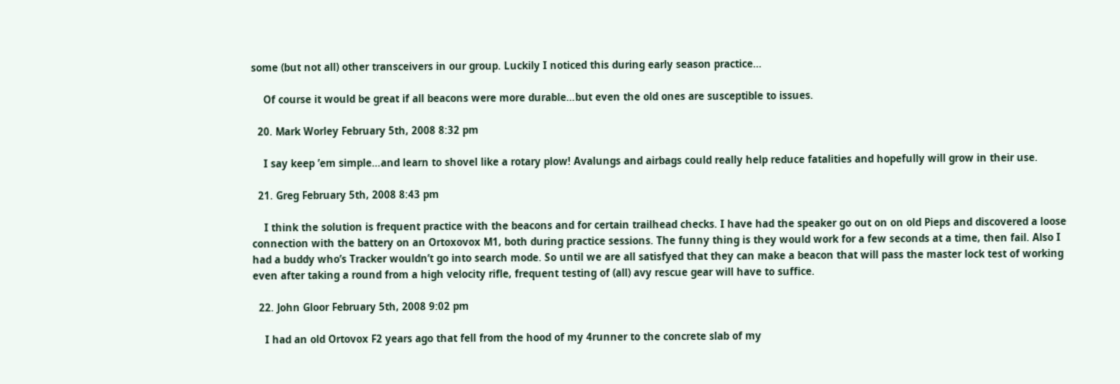some (but not all) other transceivers in our group. Luckily I noticed this during early season practice…

    Of course it would be great if all beacons were more durable…but even the old ones are susceptible to issues.

  20. Mark Worley February 5th, 2008 8:32 pm

    I say keep ’em simple…and learn to shovel like a rotary plow! Avalungs and airbags could really help reduce fatalities and hopefully will grow in their use.

  21. Greg February 5th, 2008 8:43 pm

    I think the solution is frequent practice with the beacons and for certain trailhead checks. I have had the speaker go out on on old Pieps and discovered a loose connection with the battery on an Ortoxovox M1, both during practice sessions. The funny thing is they would work for a few seconds at a time, then fail. Also I had a buddy who’s Tracker wouldn’t go into search mode. So until we are all satisfyed that they can make a beacon that will pass the master lock test of working even after taking a round from a high velocity rifle, frequent testing of (all) avy rescue gear will have to suffice.

  22. John Gloor February 5th, 2008 9:02 pm

    I had an old Ortovox F2 years ago that fell from the hood of my 4runner to the concrete slab of my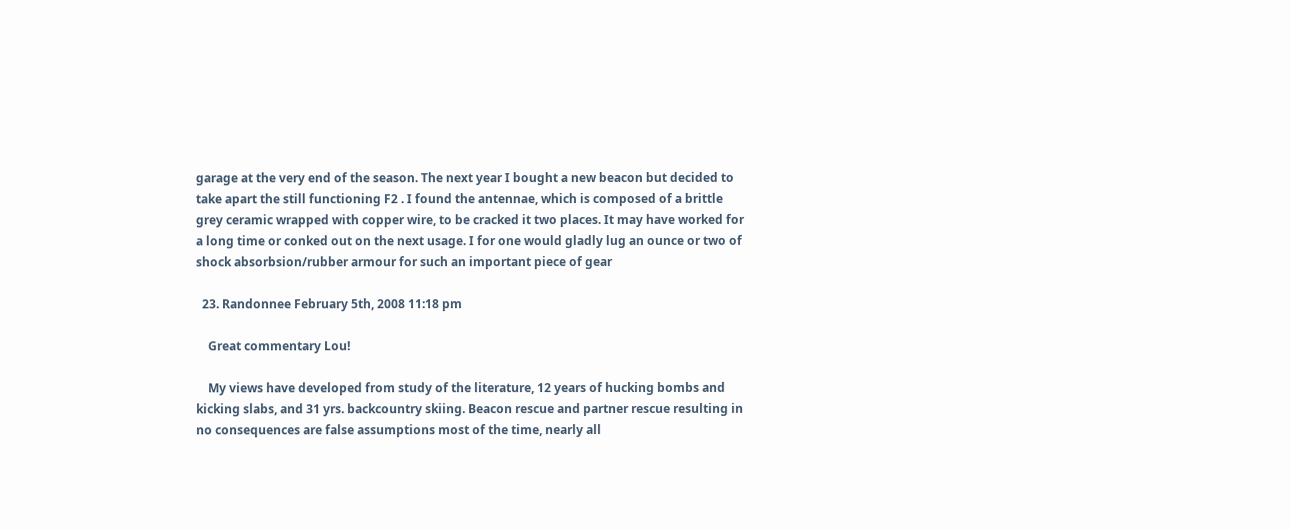garage at the very end of the season. The next year I bought a new beacon but decided to take apart the still functioning F2 . I found the antennae, which is composed of a brittle grey ceramic wrapped with copper wire, to be cracked it two places. It may have worked for a long time or conked out on the next usage. I for one would gladly lug an ounce or two of shock absorbsion/rubber armour for such an important piece of gear

  23. Randonnee February 5th, 2008 11:18 pm

    Great commentary Lou!

    My views have developed from study of the literature, 12 years of hucking bombs and kicking slabs, and 31 yrs. backcountry skiing. Beacon rescue and partner rescue resulting in no consequences are false assumptions most of the time, nearly all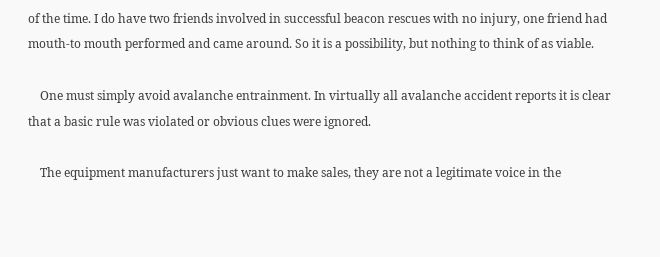of the time. I do have two friends involved in successful beacon rescues with no injury, one friend had mouth-to mouth performed and came around. So it is a possibility, but nothing to think of as viable.

    One must simply avoid avalanche entrainment. In virtually all avalanche accident reports it is clear that a basic rule was violated or obvious clues were ignored.

    The equipment manufacturers just want to make sales, they are not a legitimate voice in the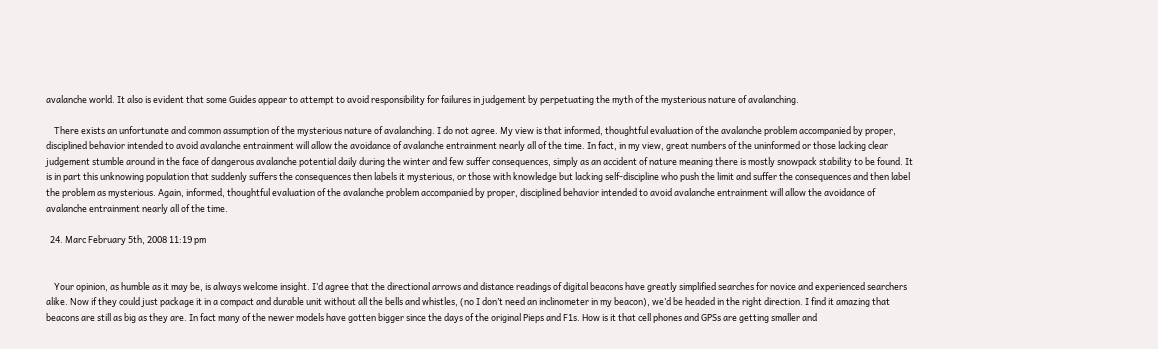avalanche world. It also is evident that some Guides appear to attempt to avoid responsibility for failures in judgement by perpetuating the myth of the mysterious nature of avalanching.

    There exists an unfortunate and common assumption of the mysterious nature of avalanching. I do not agree. My view is that informed, thoughtful evaluation of the avalanche problem accompanied by proper, disciplined behavior intended to avoid avalanche entrainment will allow the avoidance of avalanche entrainment nearly all of the time. In fact, in my view, great numbers of the uninformed or those lacking clear judgement stumble around in the face of dangerous avalanche potential daily during the winter and few suffer consequences, simply as an accident of nature meaning there is mostly snowpack stability to be found. It is in part this unknowing population that suddenly suffers the consequences then labels it mysterious, or those with knowledge but lacking self-discipline who push the limit and suffer the consequences and then label the problem as mysterious. Again, informed, thoughtful evaluation of the avalanche problem accompanied by proper, disciplined behavior intended to avoid avalanche entrainment will allow the avoidance of avalanche entrainment nearly all of the time.

  24. Marc February 5th, 2008 11:19 pm


    Your opinion, as humble as it may be, is always welcome insight. I’d agree that the directional arrows and distance readings of digital beacons have greatly simplified searches for novice and experienced searchers alike. Now if they could just package it in a compact and durable unit without all the bells and whistles, (no I don’t need an inclinometer in my beacon), we’d be headed in the right direction. I find it amazing that beacons are still as big as they are. In fact many of the newer models have gotten bigger since the days of the original Pieps and F1s. How is it that cell phones and GPSs are getting smaller and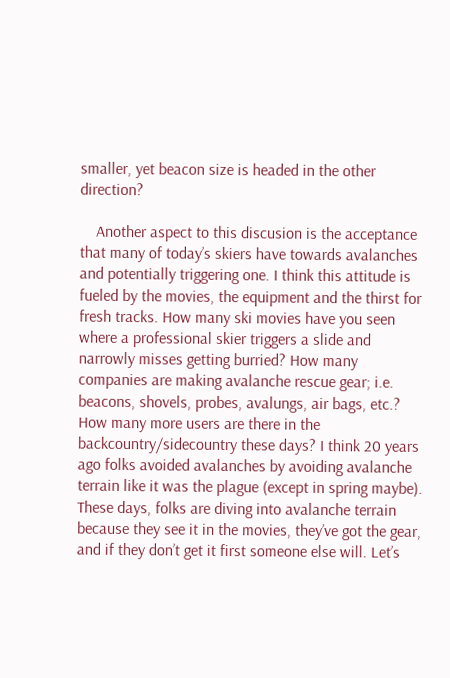smaller, yet beacon size is headed in the other direction?

    Another aspect to this discusion is the acceptance that many of today’s skiers have towards avalanches and potentially triggering one. I think this attitude is fueled by the movies, the equipment and the thirst for fresh tracks. How many ski movies have you seen where a professional skier triggers a slide and narrowly misses getting burried? How many companies are making avalanche rescue gear; i.e. beacons, shovels, probes, avalungs, air bags, etc.? How many more users are there in the backcountry/sidecountry these days? I think 20 years ago folks avoided avalanches by avoiding avalanche terrain like it was the plague (except in spring maybe). These days, folks are diving into avalanche terrain because they see it in the movies, they’ve got the gear, and if they don’t get it first someone else will. Let’s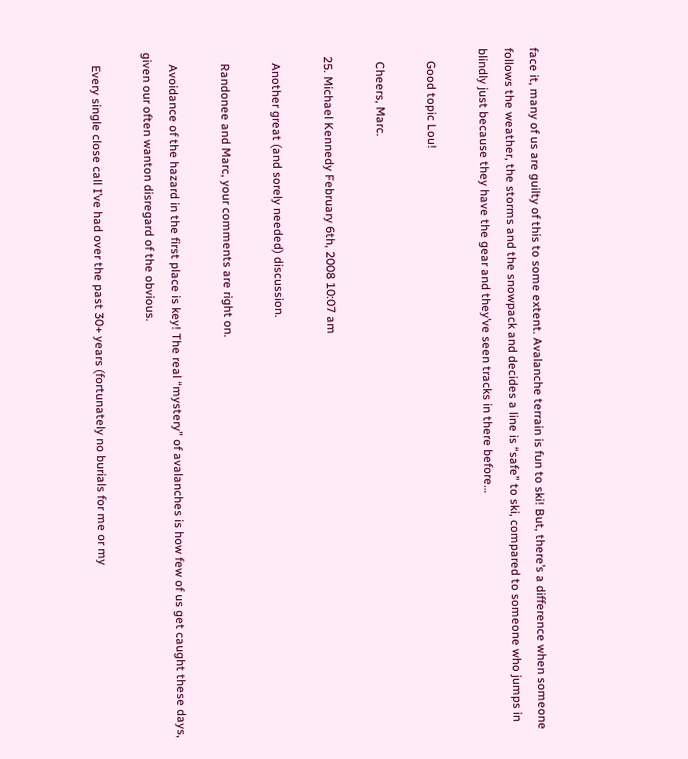face it, many of us are guilty of this to some extent. Avalanche terrain is fun to ski! But, there’s a difference when someone follows the weather, the storms and the snowpack and decides a line is “safe” to ski, compared to someone who jumps in blindly just because they have the gear and they’ve seen tracks in there before…

    Good topic Lou!

    Cheers, Marc.

  25. Michael Kennedy February 6th, 2008 10:07 am

    Another great (and sorely needed) discussion.

    Randonee and Marc, your comments are right on.

    Avoidance of the hazard in the first place is key! The real “mystery” of avalanches is how few of us get caught these days, given our often wanton disregard of the obvious.

    Every single close call I’ve had over the past 30+ years (fortunately no burials for me or my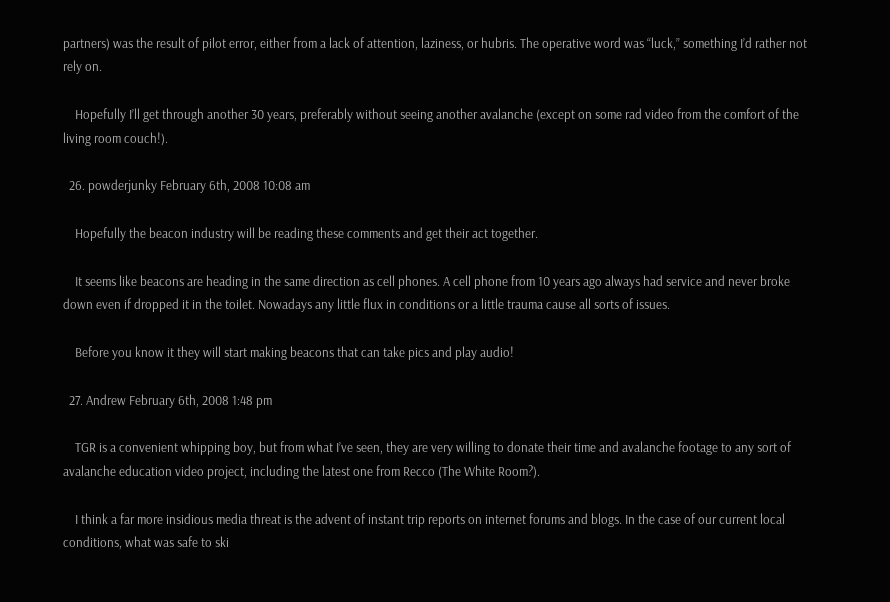partners) was the result of pilot error, either from a lack of attention, laziness, or hubris. The operative word was “luck,” something I’d rather not rely on.

    Hopefully I’ll get through another 30 years, preferably without seeing another avalanche (except on some rad video from the comfort of the living room couch!).

  26. powderjunky February 6th, 2008 10:08 am

    Hopefully the beacon industry will be reading these comments and get their act together.

    It seems like beacons are heading in the same direction as cell phones. A cell phone from 10 years ago always had service and never broke down even if dropped it in the toilet. Nowadays any little flux in conditions or a little trauma cause all sorts of issues.

    Before you know it they will start making beacons that can take pics and play audio!

  27. Andrew February 6th, 2008 1:48 pm

    TGR is a convenient whipping boy, but from what I’ve seen, they are very willing to donate their time and avalanche footage to any sort of avalanche education video project, including the latest one from Recco (The White Room?).

    I think a far more insidious media threat is the advent of instant trip reports on internet forums and blogs. In the case of our current local conditions, what was safe to ski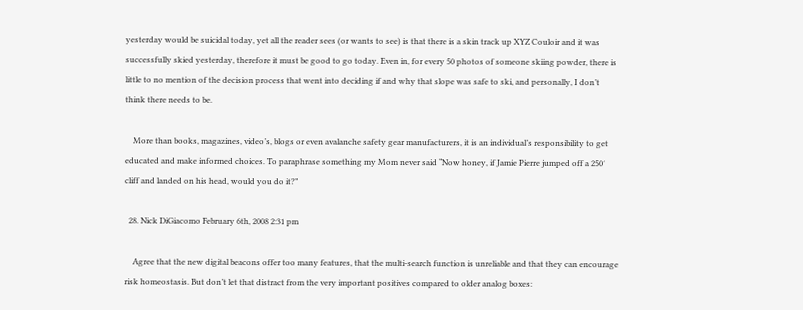yesterday would be suicidal today, yet all the reader sees (or wants to see) is that there is a skin track up XYZ Couloir and it was successfully skied yesterday, therefore it must be good to go today. Even in, for every 50 photos of someone skiing powder, there is little to no mention of the decision process that went into deciding if and why that slope was safe to ski, and personally, I don’t think there needs to be.

    More than books, magazines, video’s, blogs or even avalanche safety gear manufacturers, it is an individual’s responsibility to get educated and make informed choices. To paraphrase something my Mom never said “Now honey, if Jamie Pierre jumped off a 250′ cliff and landed on his head, would you do it?”

  28. Nick DiGiacomo February 6th, 2008 2:31 pm

    Agree that the new digital beacons offer too many features, that the multi-search function is unreliable and that they can encourage risk homeostasis. But don’t let that distract from the very important positives compared to older analog boxes: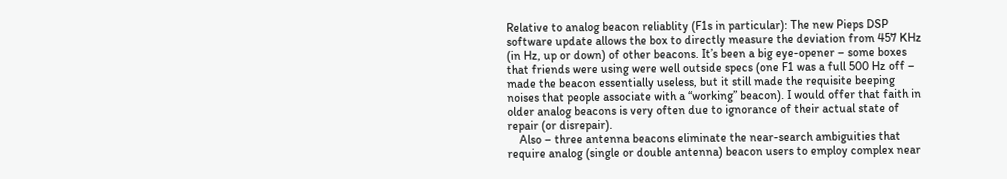Relative to analog beacon reliablity (F1s in particular): The new Pieps DSP software update allows the box to directly measure the deviation from 457 KHz (in Hz, up or down) of other beacons. It’s been a big eye-opener – some boxes that friends were using were well outside specs (one F1 was a full 500 Hz off – made the beacon essentially useless, but it still made the requisite beeping noises that people associate with a “working” beacon). I would offer that faith in older analog beacons is very often due to ignorance of their actual state of repair (or disrepair).
    Also – three antenna beacons eliminate the near-search ambiguities that require analog (single or double antenna) beacon users to employ complex near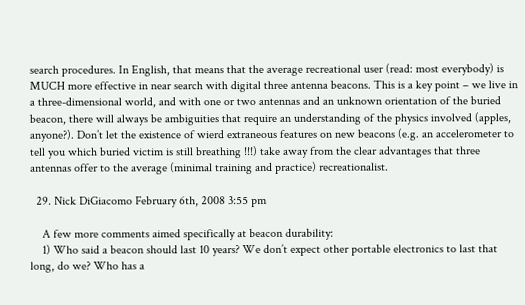search procedures. In English, that means that the average recreational user (read: most everybody) is MUCH more effective in near search with digital three antenna beacons. This is a key point – we live in a three-dimensional world, and with one or two antennas and an unknown orientation of the buried beacon, there will always be ambiguities that require an understanding of the physics involved (apples, anyone?). Don’t let the existence of wierd extraneous features on new beacons (e.g. an accelerometer to tell you which buried victim is still breathing !!!) take away from the clear advantages that three antennas offer to the average (minimal training and practice) recreationalist.

  29. Nick DiGiacomo February 6th, 2008 3:55 pm

    A few more comments aimed specifically at beacon durability:
    1) Who said a beacon should last 10 years? We don’t expect other portable electronics to last that long, do we? Who has a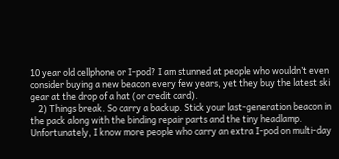10 year old cellphone or I-pod? I am stunned at people who wouldn’t even consider buying a new beacon every few years, yet they buy the latest ski gear at the drop of a hat (or credit card).
    2) Things break. So carry a backup. Stick your last-generation beacon in the pack along with the binding repair parts and the tiny headlamp. Unfortunately, I know more people who carry an extra I-pod on multi-day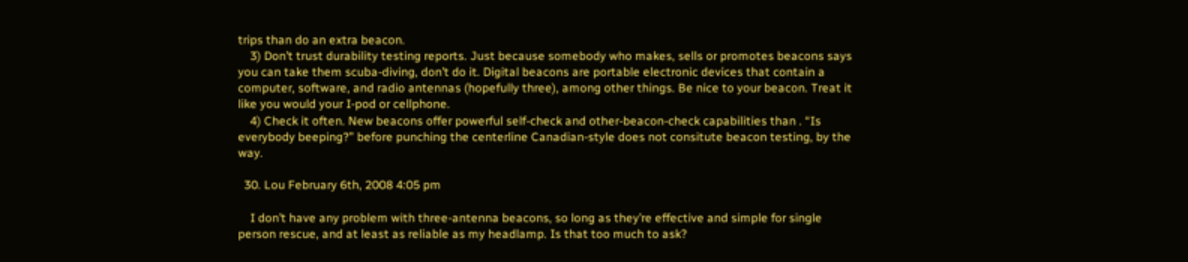trips than do an extra beacon.
    3) Don’t trust durability testing reports. Just because somebody who makes, sells or promotes beacons says you can take them scuba-diving, don’t do it. Digital beacons are portable electronic devices that contain a computer, software, and radio antennas (hopefully three), among other things. Be nice to your beacon. Treat it like you would your I-pod or cellphone.
    4) Check it often. New beacons offer powerful self-check and other-beacon-check capabilities than . “Is everybody beeping?” before punching the centerline Canadian-style does not consitute beacon testing, by the way.

  30. Lou February 6th, 2008 4:05 pm

    I don’t have any problem with three-antenna beacons, so long as they’re effective and simple for single person rescue, and at least as reliable as my headlamp. Is that too much to ask?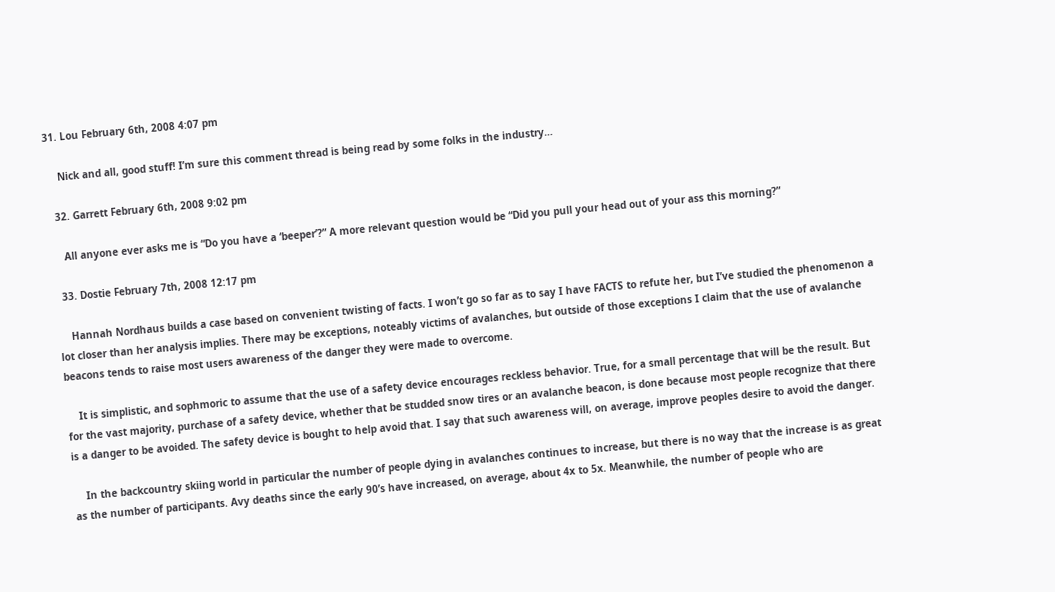31. Lou February 6th, 2008 4:07 pm

    Nick and all, good stuff! I’m sure this comment thread is being read by some folks in the industry…

  32. Garrett February 6th, 2008 9:02 pm

    All anyone ever asks me is “Do you have a ‘beeper’?” A more relevant question would be “Did you pull your head out of your ass this morning?”

  33. Dostie February 7th, 2008 12:17 pm

    Hannah Nordhaus builds a case based on convenient twisting of facts. I won’t go so far as to say I have FACTS to refute her, but I’ve studied the phenomenon a lot closer than her analysis implies. There may be exceptions, noteably victims of avalanches, but outside of those exceptions I claim that the use of avalanche beacons tends to raise most users awareness of the danger they were made to overcome.

    It is simplistic, and sophmoric to assume that the use of a safety device encourages reckless behavior. True, for a small percentage that will be the result. But for the vast majority, purchase of a safety device, whether that be studded snow tires or an avalanche beacon, is done because most people recognize that there is a danger to be avoided. The safety device is bought to help avoid that. I say that such awareness will, on average, improve peoples desire to avoid the danger.

    In the backcountry skiing world in particular the number of people dying in avalanches continues to increase, but there is no way that the increase is as great as the number of participants. Avy deaths since the early 90’s have increased, on average, about 4x to 5x. Meanwhile, the number of people who are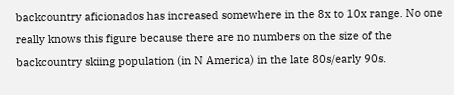backcountry aficionados has increased somewhere in the 8x to 10x range. No one really knows this figure because there are no numbers on the size of the backcountry skiing population (in N America) in the late 80s/early 90s.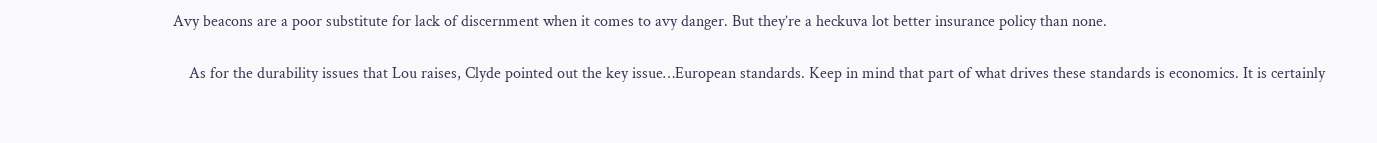Avy beacons are a poor substitute for lack of discernment when it comes to avy danger. But they’re a heckuva lot better insurance policy than none.

    As for the durability issues that Lou raises, Clyde pointed out the key issue…European standards. Keep in mind that part of what drives these standards is economics. It is certainly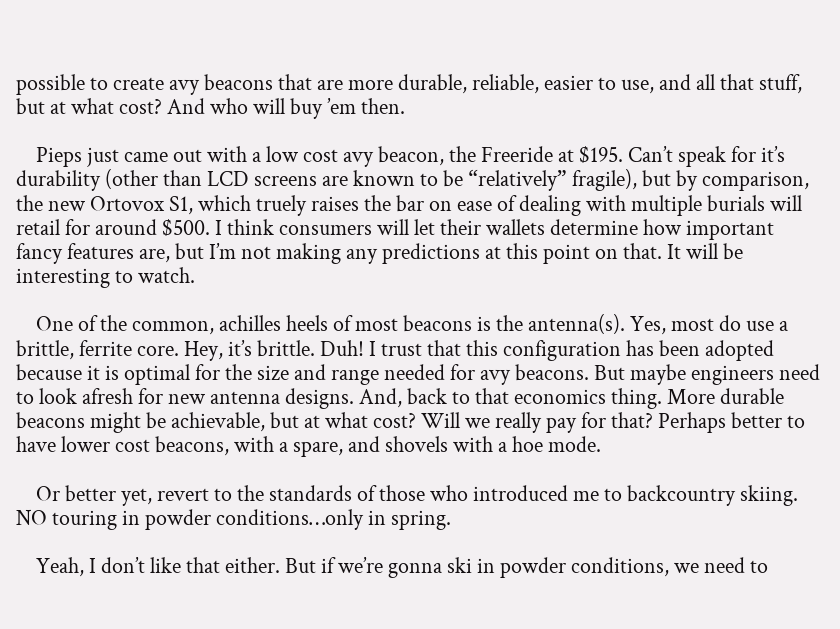possible to create avy beacons that are more durable, reliable, easier to use, and all that stuff, but at what cost? And who will buy ’em then.

    Pieps just came out with a low cost avy beacon, the Freeride at $195. Can’t speak for it’s durability (other than LCD screens are known to be “relatively” fragile), but by comparison, the new Ortovox S1, which truely raises the bar on ease of dealing with multiple burials will retail for around $500. I think consumers will let their wallets determine how important fancy features are, but I’m not making any predictions at this point on that. It will be interesting to watch.

    One of the common, achilles heels of most beacons is the antenna(s). Yes, most do use a brittle, ferrite core. Hey, it’s brittle. Duh! I trust that this configuration has been adopted because it is optimal for the size and range needed for avy beacons. But maybe engineers need to look afresh for new antenna designs. And, back to that economics thing. More durable beacons might be achievable, but at what cost? Will we really pay for that? Perhaps better to have lower cost beacons, with a spare, and shovels with a hoe mode.

    Or better yet, revert to the standards of those who introduced me to backcountry skiing. NO touring in powder conditions…only in spring.

    Yeah, I don’t like that either. But if we’re gonna ski in powder conditions, we need to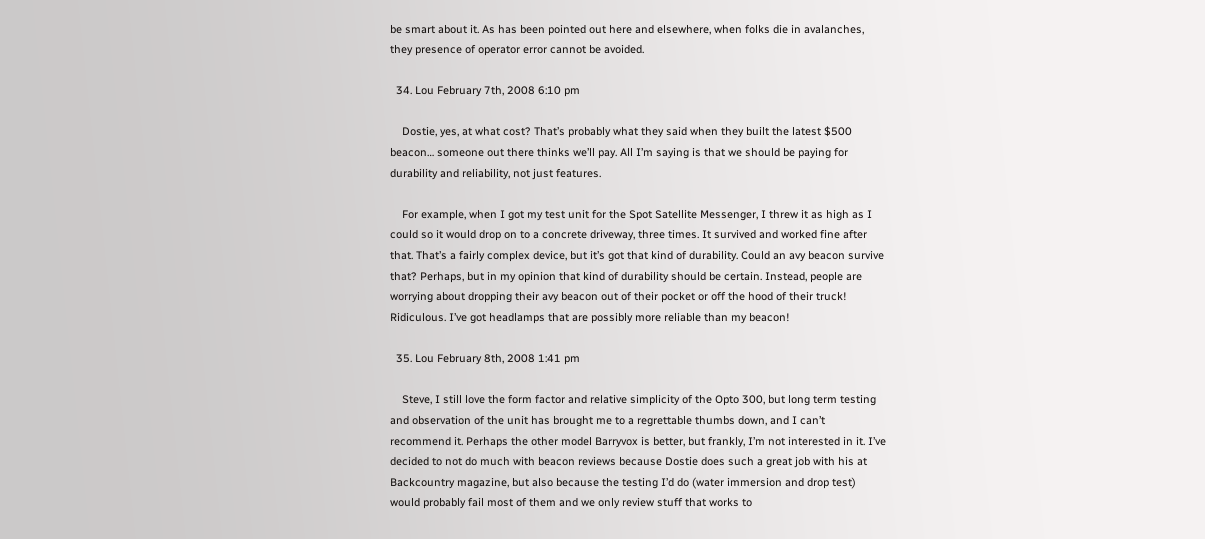be smart about it. As has been pointed out here and elsewhere, when folks die in avalanches, they presence of operator error cannot be avoided.

  34. Lou February 7th, 2008 6:10 pm

    Dostie, yes, at what cost? That’s probably what they said when they built the latest $500 beacon… someone out there thinks we’ll pay. All I’m saying is that we should be paying for durability and reliability, not just features.

    For example, when I got my test unit for the Spot Satellite Messenger, I threw it as high as I could so it would drop on to a concrete driveway, three times. It survived and worked fine after that. That’s a fairly complex device, but it’s got that kind of durability. Could an avy beacon survive that? Perhaps, but in my opinion that kind of durability should be certain. Instead, people are worrying about dropping their avy beacon out of their pocket or off the hood of their truck! Ridiculous. I’ve got headlamps that are possibly more reliable than my beacon!

  35. Lou February 8th, 2008 1:41 pm

    Steve, I still love the form factor and relative simplicity of the Opto 300, but long term testing and observation of the unit has brought me to a regrettable thumbs down, and I can’t recommend it. Perhaps the other model Barryvox is better, but frankly, I’m not interested in it. I’ve decided to not do much with beacon reviews because Dostie does such a great job with his at Backcountry magazine, but also because the testing I’d do (water immersion and drop test) would probably fail most of them and we only review stuff that works to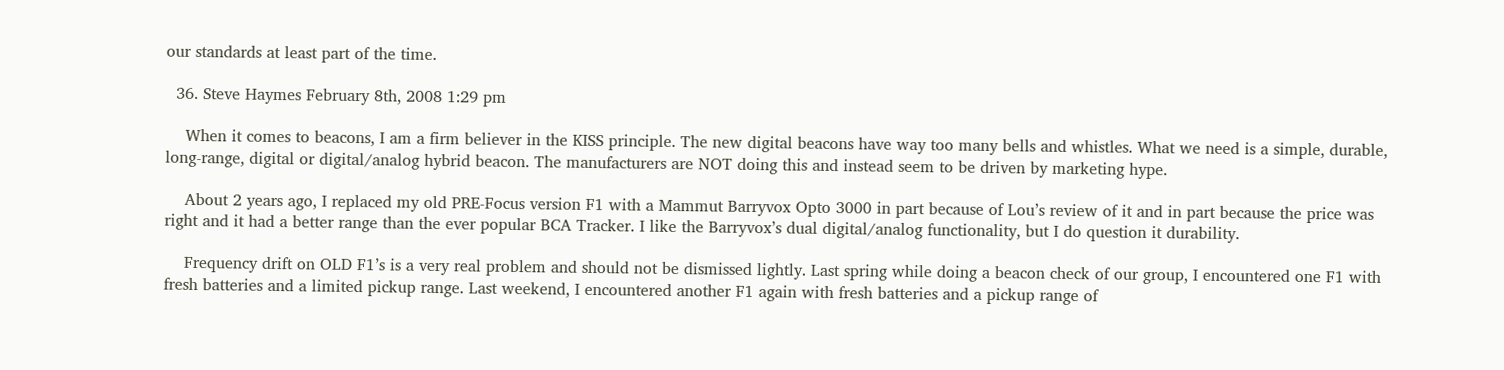our standards at least part of the time.

  36. Steve Haymes February 8th, 2008 1:29 pm

    When it comes to beacons, I am a firm believer in the KISS principle. The new digital beacons have way too many bells and whistles. What we need is a simple, durable, long-range, digital or digital/analog hybrid beacon. The manufacturers are NOT doing this and instead seem to be driven by marketing hype.

    About 2 years ago, I replaced my old PRE-Focus version F1 with a Mammut Barryvox Opto 3000 in part because of Lou’s review of it and in part because the price was right and it had a better range than the ever popular BCA Tracker. I like the Barryvox’s dual digital/analog functionality, but I do question it durability.

    Frequency drift on OLD F1’s is a very real problem and should not be dismissed lightly. Last spring while doing a beacon check of our group, I encountered one F1 with fresh batteries and a limited pickup range. Last weekend, I encountered another F1 again with fresh batteries and a pickup range of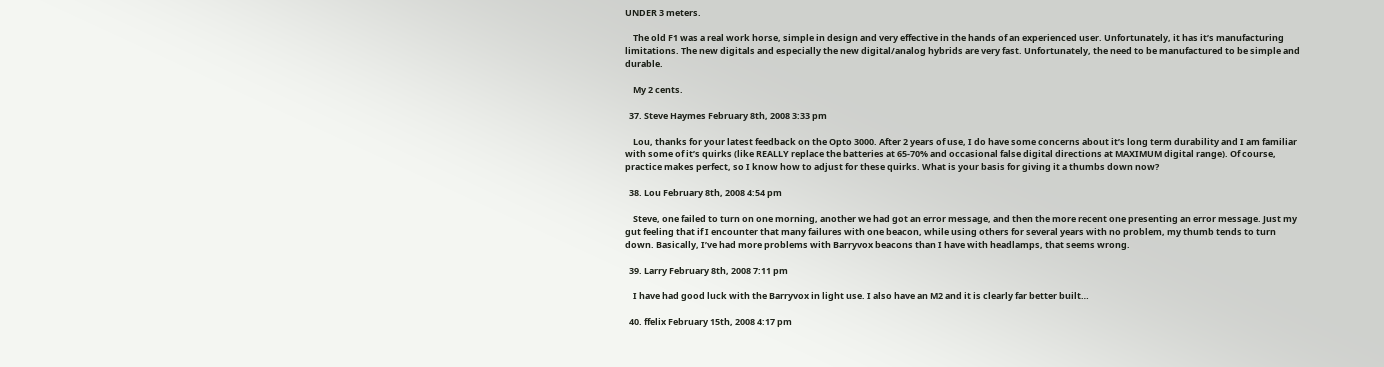UNDER 3 meters.

    The old F1 was a real work horse, simple in design and very effective in the hands of an experienced user. Unfortunately, it has it’s manufacturing limitations. The new digitals and especially the new digital/analog hybrids are very fast. Unfortunately, the need to be manufactured to be simple and durable.

    My 2 cents.

  37. Steve Haymes February 8th, 2008 3:33 pm

    Lou, thanks for your latest feedback on the Opto 3000. After 2 years of use, I do have some concerns about it’s long term durability and I am familiar with some of it’s quirks (like REALLY replace the batteries at 65-70% and occasional false digital directions at MAXIMUM digital range). Of course, practice makes perfect, so I know how to adjust for these quirks. What is your basis for giving it a thumbs down now?

  38. Lou February 8th, 2008 4:54 pm

    Steve, one failed to turn on one morning, another we had got an error message, and then the more recent one presenting an error message. Just my gut feeling that if I encounter that many failures with one beacon, while using others for several years with no problem, my thumb tends to turn down. Basically, I’ve had more problems with Barryvox beacons than I have with headlamps, that seems wrong.

  39. Larry February 8th, 2008 7:11 pm

    I have had good luck with the Barryvox in light use. I also have an M2 and it is clearly far better built…

  40. ffelix February 15th, 2008 4:17 pm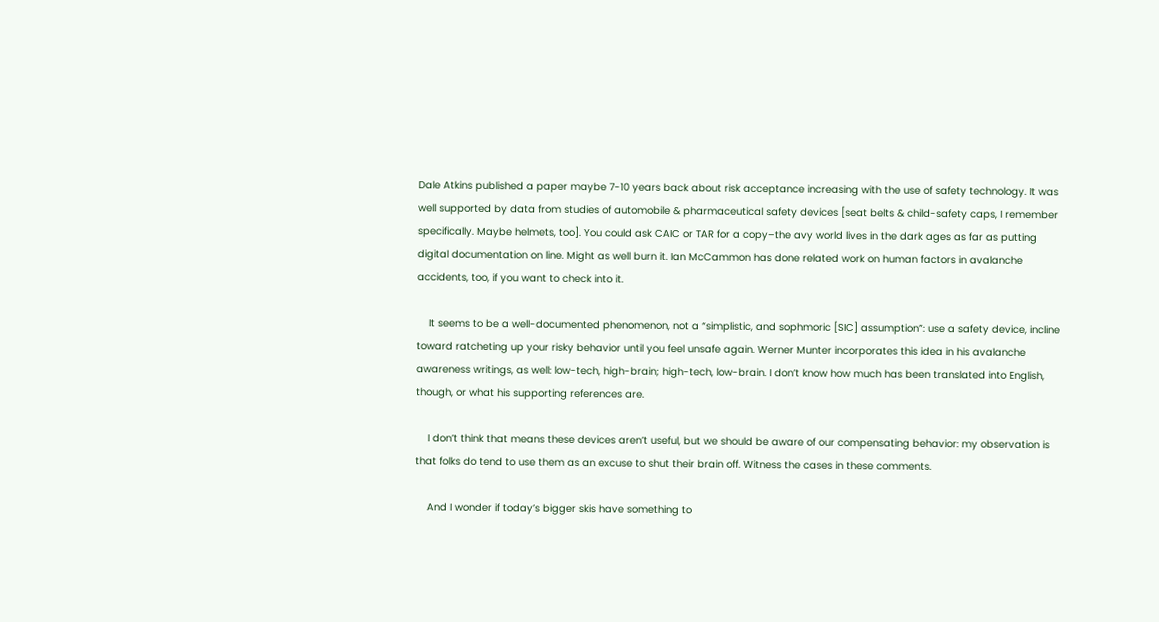Dale Atkins published a paper maybe 7-10 years back about risk acceptance increasing with the use of safety technology. It was well supported by data from studies of automobile & pharmaceutical safety devices [seat belts & child-safety caps, I remember specifically. Maybe helmets, too]. You could ask CAIC or TAR for a copy–the avy world lives in the dark ages as far as putting digital documentation on line. Might as well burn it. Ian McCammon has done related work on human factors in avalanche accidents, too, if you want to check into it.

    It seems to be a well-documented phenomenon, not a “simplistic, and sophmoric [SIC] assumption”: use a safety device, incline toward ratcheting up your risky behavior until you feel unsafe again. Werner Munter incorporates this idea in his avalanche awareness writings, as well: low-tech, high-brain; high-tech, low-brain. I don’t know how much has been translated into English, though, or what his supporting references are.

    I don’t think that means these devices aren’t useful, but we should be aware of our compensating behavior: my observation is that folks do tend to use them as an excuse to shut their brain off. Witness the cases in these comments.

    And I wonder if today’s bigger skis have something to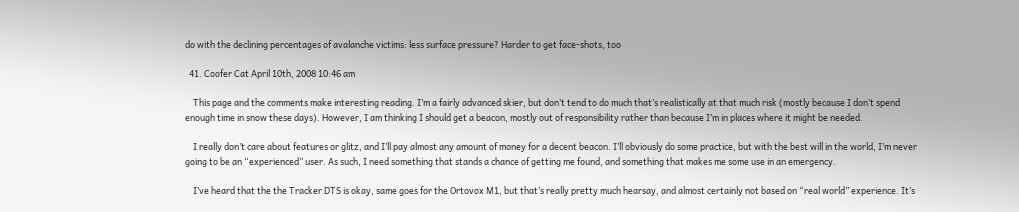do with the declining percentages of avalanche victims: less surface pressure? Harder to get face-shots, too

  41. Coofer Cat April 10th, 2008 10:46 am

    This page and the comments make interesting reading. I’m a fairly advanced skier, but don’t tend to do much that’s realistically at that much risk (mostly because I don’t spend enough time in snow these days). However, I am thinking I should get a beacon, mostly out of responsibility rather than because I’m in places where it might be needed.

    I really don’t care about features or glitz, and I’ll pay almost any amount of money for a decent beacon. I’ll obviously do some practice, but with the best will in the world, I’m never going to be an “experienced” user. As such, I need something that stands a chance of getting me found, and something that makes me some use in an emergency.

    I’ve heard that the the Tracker DTS is okay, same goes for the Ortovox M1, but that’s really pretty much hearsay, and almost certainly not based on “real world” experience. It’s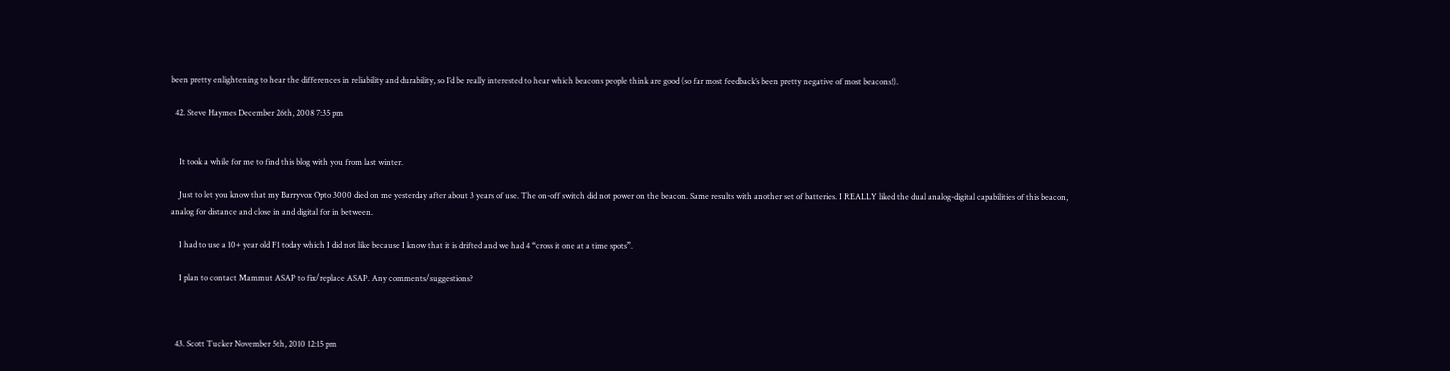been pretty enlightening to hear the differences in reliability and durability, so I’d be really interested to hear which beacons people think are good (so far most feedback’s been pretty negative of most beacons!).

  42. Steve Haymes December 26th, 2008 7:35 pm


    It took a while for me to find this blog with you from last winter.

    Just to let you know that my Barryvox Opto 3000 died on me yesterday after about 3 years of use. The on-off switch did not power on the beacon. Same results with another set of batteries. I REALLY liked the dual analog-digital capabilities of this beacon, analog for distance and close in and digital for in between.

    I had to use a 10+ year old F1 today which I did not like because I know that it is drifted and we had 4 “cross it one at a time spots”.

    I plan to contact Mammut ASAP to fix/replace ASAP. Any comments/suggestions?



  43. Scott Tucker November 5th, 2010 12:15 pm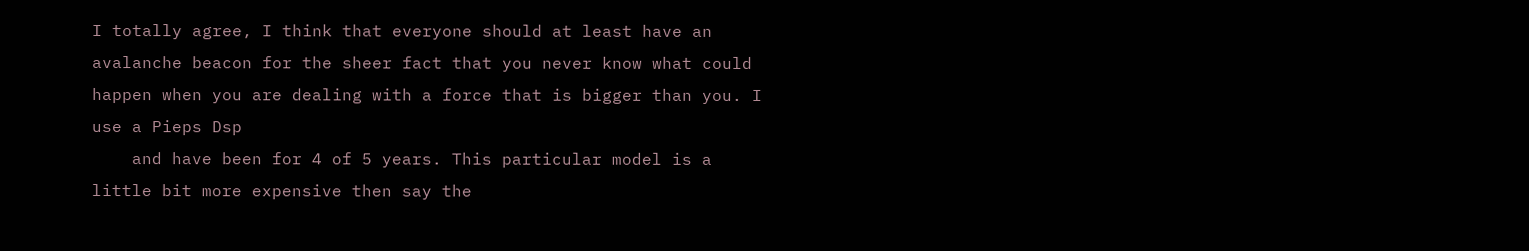I totally agree, I think that everyone should at least have an avalanche beacon for the sheer fact that you never know what could happen when you are dealing with a force that is bigger than you. I use a Pieps Dsp
    and have been for 4 of 5 years. This particular model is a little bit more expensive then say the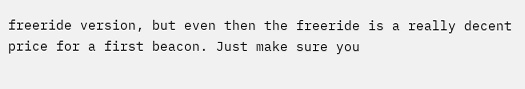freeride version, but even then the freeride is a really decent price for a first beacon. Just make sure you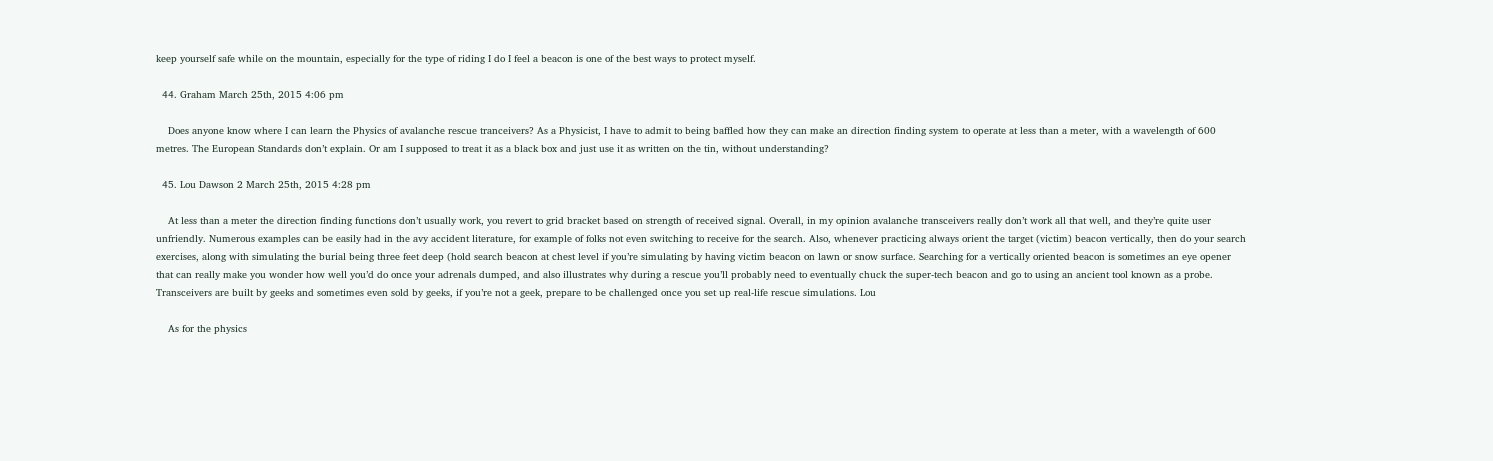keep yourself safe while on the mountain, especially for the type of riding I do I feel a beacon is one of the best ways to protect myself.

  44. Graham March 25th, 2015 4:06 pm

    Does anyone know where I can learn the Physics of avalanche rescue tranceivers? As a Physicist, I have to admit to being baffled how they can make an direction finding system to operate at less than a meter, with a wavelength of 600 metres. The European Standards don’t explain. Or am I supposed to treat it as a black box and just use it as written on the tin, without understanding?

  45. Lou Dawson 2 March 25th, 2015 4:28 pm

    At less than a meter the direction finding functions don’t usually work, you revert to grid bracket based on strength of received signal. Overall, in my opinion avalanche transceivers really don’t work all that well, and they’re quite user unfriendly. Numerous examples can be easily had in the avy accident literature, for example of folks not even switching to receive for the search. Also, whenever practicing always orient the target (victim) beacon vertically, then do your search exercises, along with simulating the burial being three feet deep (hold search beacon at chest level if you’re simulating by having victim beacon on lawn or snow surface. Searching for a vertically oriented beacon is sometimes an eye opener that can really make you wonder how well you’d do once your adrenals dumped, and also illustrates why during a rescue you’ll probably need to eventually chuck the super-tech beacon and go to using an ancient tool known as a probe. Transceivers are built by geeks and sometimes even sold by geeks, if you’re not a geek, prepare to be challenged once you set up real-life rescue simulations. Lou

    As for the physics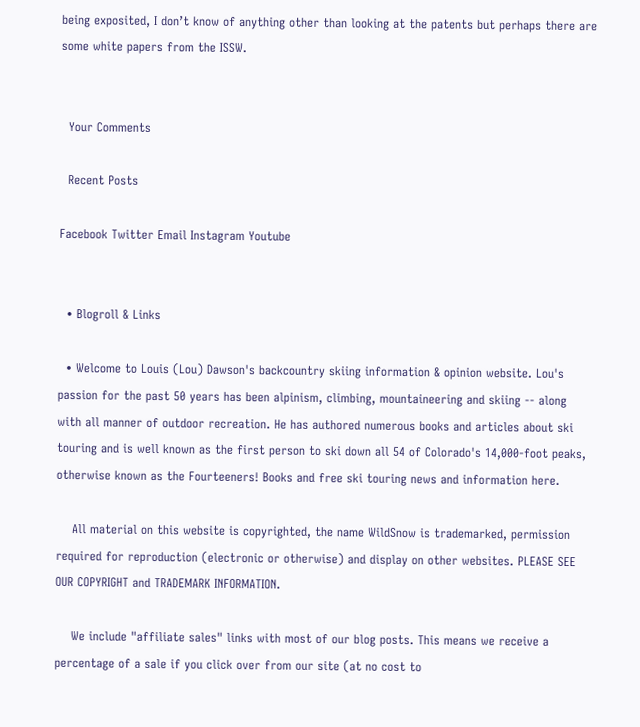being exposited, I don’t know of anything other than looking at the patents but perhaps there are some white papers from the ISSW.


  Your Comments

  Recent Posts

Facebook Twitter Email Instagram Youtube


  • Blogroll & Links

  • Welcome to Louis (Lou) Dawson's backcountry skiing information & opinion website. Lou's passion for the past 50 years has been alpinism, climbing, mountaineering and skiing -- along with all manner of outdoor recreation. He has authored numerous books and articles about ski touring and is well known as the first person to ski down all 54 of Colorado's 14,000-foot peaks, otherwise known as the Fourteeners! Books and free ski touring news and information here.

    All material on this website is copyrighted, the name WildSnow is trademarked, permission required for reproduction (electronic or otherwise) and display on other websites. PLEASE SEE OUR COPYRIGHT and TRADEMARK INFORMATION.

    We include "affiliate sales" links with most of our blog posts. This means we receive a percentage of a sale if you click over from our site (at no cost to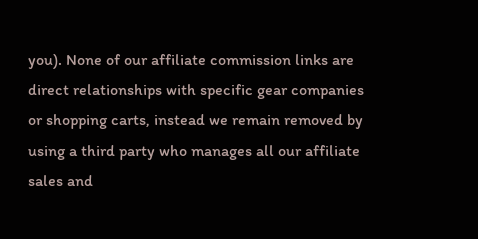you). None of our affiliate commission links are direct relationships with specific gear companies or shopping carts, instead we remain removed by using a third party who manages all our affiliate sales and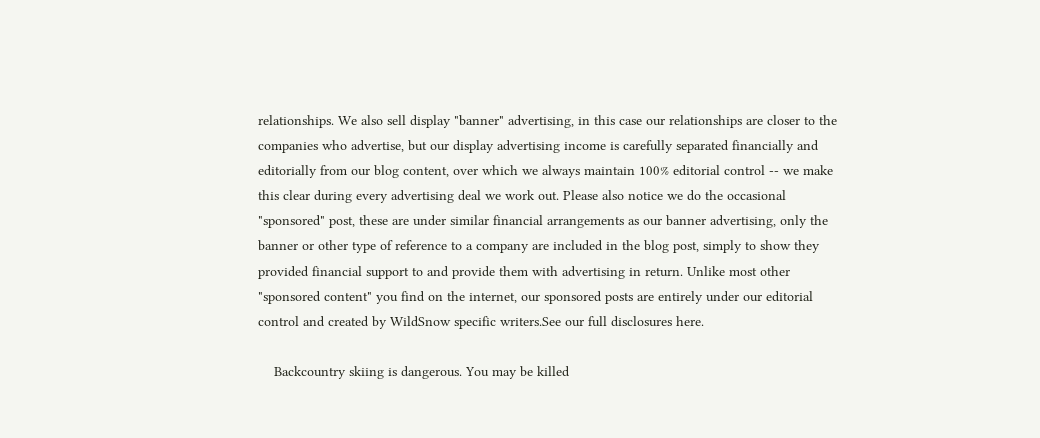relationships. We also sell display "banner" advertising, in this case our relationships are closer to the companies who advertise, but our display advertising income is carefully separated financially and editorially from our blog content, over which we always maintain 100% editorial control -- we make this clear during every advertising deal we work out. Please also notice we do the occasional "sponsored" post, these are under similar financial arrangements as our banner advertising, only the banner or other type of reference to a company are included in the blog post, simply to show they provided financial support to and provide them with advertising in return. Unlike most other "sponsored content" you find on the internet, our sponsored posts are entirely under our editorial control and created by WildSnow specific writers.See our full disclosures here.

    Backcountry skiing is dangerous. You may be killed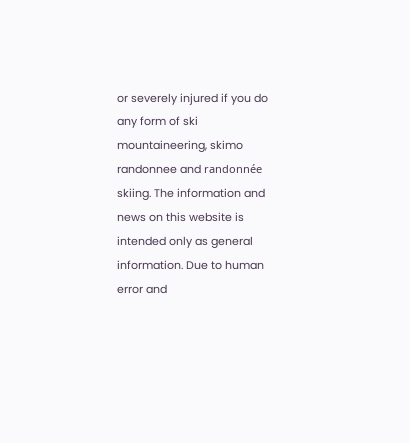or severely injured if you do any form of ski mountaineering, skimo randonnee and randonnée skiing. The information and news on this website is intended only as general information. Due to human error and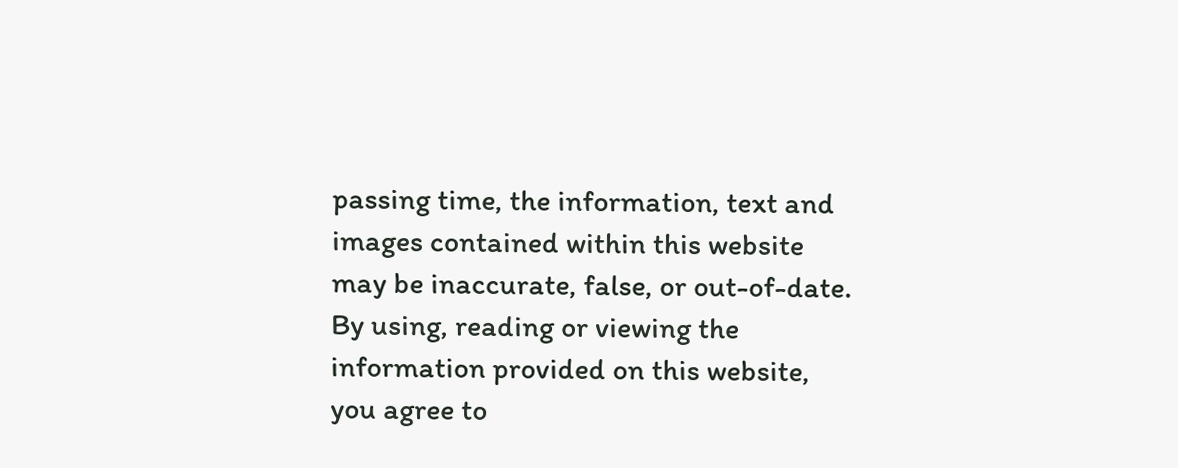passing time, the information, text and images contained within this website may be inaccurate, false, or out-of-date. By using, reading or viewing the information provided on this website, you agree to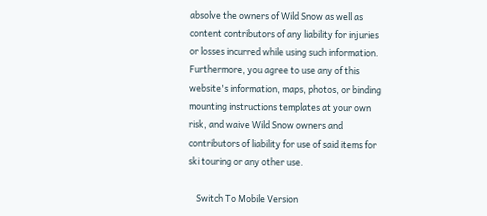absolve the owners of Wild Snow as well as content contributors of any liability for injuries or losses incurred while using such information. Furthermore, you agree to use any of this website's information, maps, photos, or binding mounting instructions templates at your own risk, and waive Wild Snow owners and contributors of liability for use of said items for ski touring or any other use.

    Switch To Mobile Version